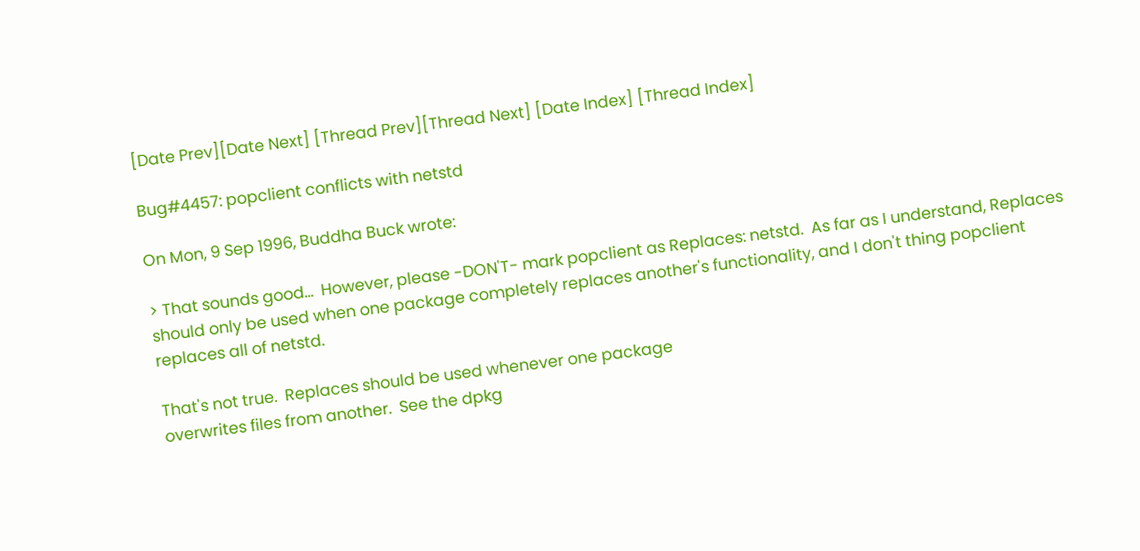[Date Prev][Date Next] [Thread Prev][Thread Next] [Date Index] [Thread Index]

Bug#4457: popclient conflicts with netstd

On Mon, 9 Sep 1996, Buddha Buck wrote:

> That sounds good...  However, please -DON'T- mark popclient as Replaces: netstd.  As far as I understand, Replaces should only be used when one package completely replaces another's functionality, and I don't thing popclient replaces all of netstd.

That's not true.  Replaces should be used whenever one package
overwrites files from another.  See the dpkg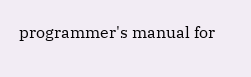programmer's manual for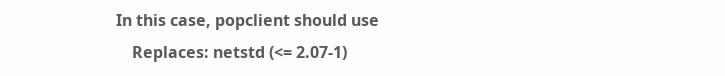In this case, popclient should use
    Replaces: netstd (<= 2.07-1)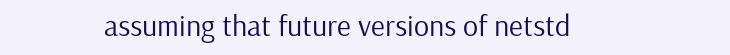assuming that future versions of netstd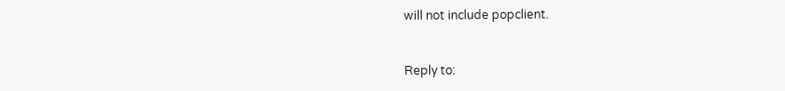will not include popclient.


Reply to: